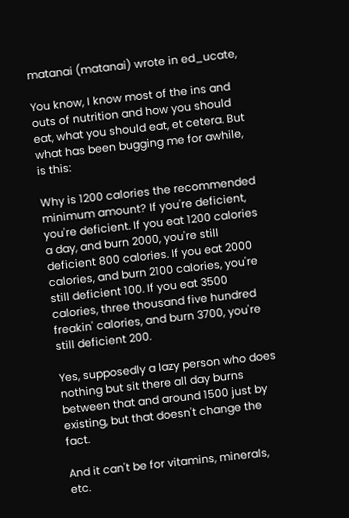matanai (matanai) wrote in ed_ucate,

You know, I know most of the ins and outs of nutrition and how you should eat, what you should eat, et cetera. But what has been bugging me for awhile, is this:

Why is 1200 calories the recommended minimum amount? If you're deficient, you're deficient. If you eat 1200 calories a day, and burn 2000, you're still deficient 800 calories. If you eat 2000 calories, and burn 2100 calories, you're still deficient 100. If you eat 3500 calories, three thousand five hundred freakin' calories, and burn 3700, you're still deficient 200.

Yes, supposedly a lazy person who does nothing but sit there all day burns between that and around 1500 just by existing, but that doesn't change the fact.

And it can't be for vitamins, minerals, etc.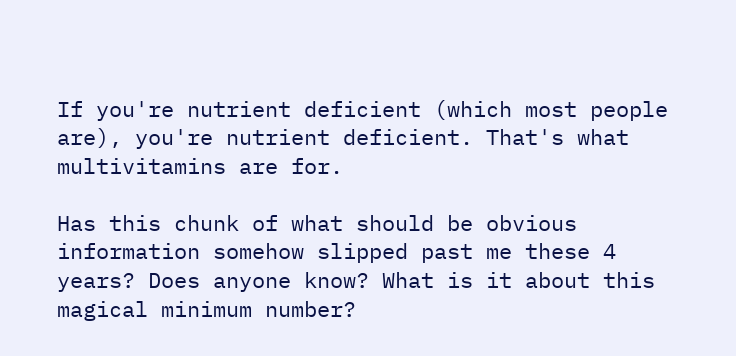If you're nutrient deficient (which most people are), you're nutrient deficient. That's what multivitamins are for.

Has this chunk of what should be obvious information somehow slipped past me these 4 years? Does anyone know? What is it about this magical minimum number?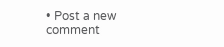• Post a new comment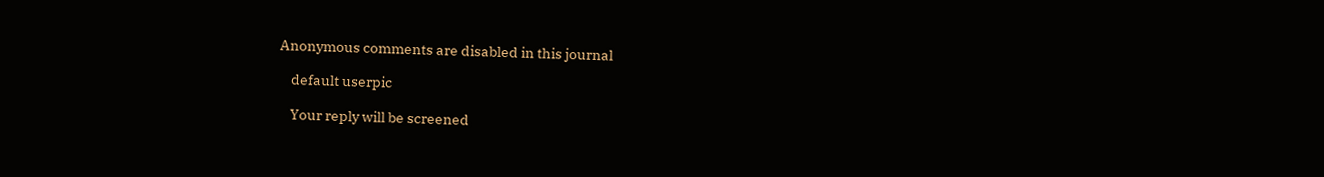Anonymous comments are disabled in this journal

    default userpic

    Your reply will be screened